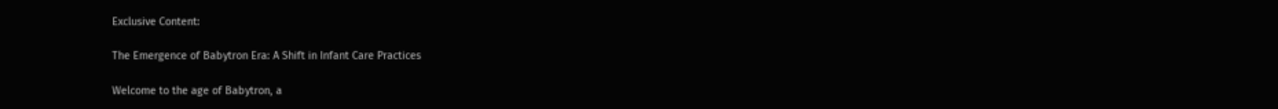Exclusive Content:

The Emergence of Babytron Era: A Shift in Infant Care Practices

Welcome to the age of Babytron, a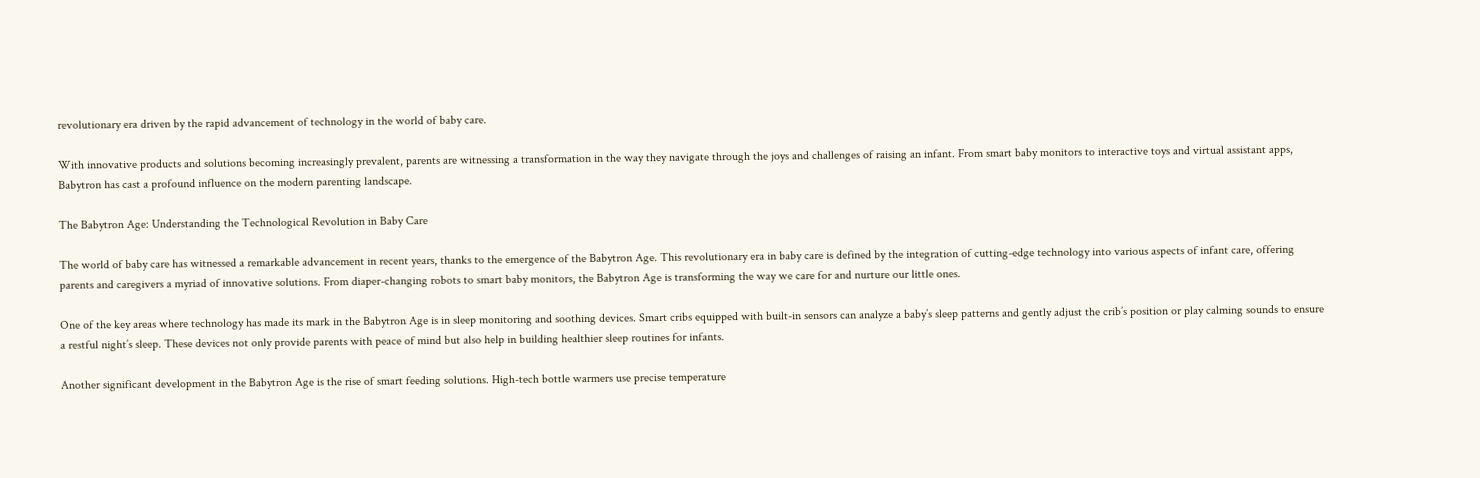revolutionary era driven by the rapid advancement of technology in the world of baby care.

With innovative products and solutions becoming increasingly prevalent, parents are witnessing a transformation in the way they navigate through the joys and challenges of raising an infant. From smart baby monitors to interactive toys and virtual assistant apps, Babytron has cast a profound influence on the modern parenting landscape.

The Babytron Age: Understanding the Technological Revolution in Baby Care

The world of baby care has witnessed a remarkable advancement in recent years, thanks to the emergence of the Babytron Age. This revolutionary era in baby care is defined by the integration of cutting-edge technology into various aspects of infant care, offering parents and caregivers a myriad of innovative solutions. From diaper-changing robots to smart baby monitors, the Babytron Age is transforming the way we care for and nurture our little ones.

One of the key areas where technology has made its mark in the Babytron Age is in sleep monitoring and soothing devices. Smart cribs equipped with built-in sensors can analyze a baby’s sleep patterns and gently adjust the crib’s position or play calming sounds to ensure a restful night’s sleep. These devices not only provide parents with peace of mind but also help in building healthier sleep routines for infants.

Another significant development in the Babytron Age is the rise of smart feeding solutions. High-tech bottle warmers use precise temperature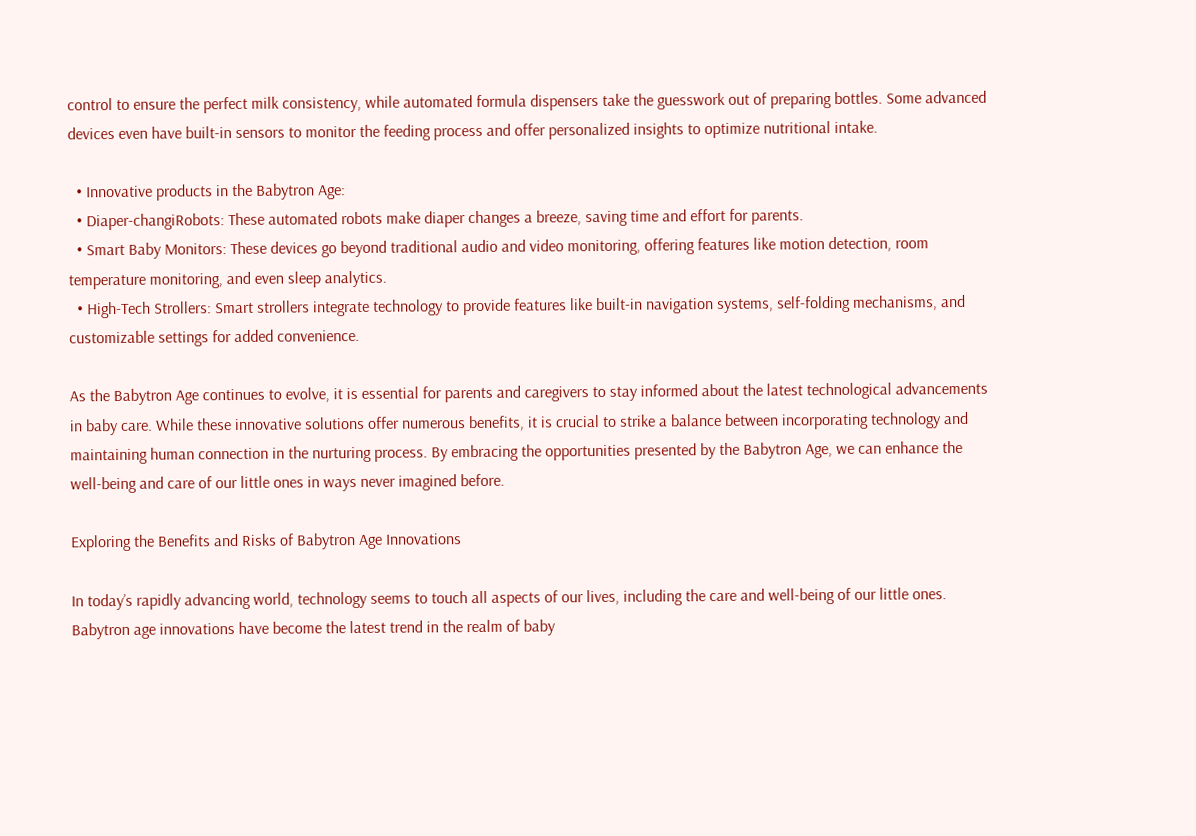control to ensure the perfect milk consistency, while automated formula dispensers take the guesswork out of preparing bottles. Some advanced devices even have built-in sensors to monitor the feeding process and offer personalized insights to optimize nutritional intake.

  • Innovative products in the Babytron Age:
  • Diaper-changiRobots: These automated robots make diaper changes a breeze, saving time and effort for parents.
  • Smart Baby Monitors: These devices go beyond traditional audio and video monitoring, offering features like motion detection, room temperature monitoring, and even sleep analytics.
  • High-Tech Strollers: Smart strollers integrate technology to provide features like built-in navigation systems, self-folding mechanisms, and customizable settings for added convenience.

As the Babytron Age continues to evolve, it is essential for parents and caregivers to stay informed about the latest technological advancements in baby care. While these innovative solutions offer numerous benefits, it is crucial to strike a balance between incorporating technology and maintaining human connection in the nurturing process. By embracing the opportunities presented by the Babytron Age, we can enhance the well-being and care of our little ones in ways never imagined before.

Exploring the Benefits and Risks of Babytron Age Innovations

In today’s rapidly advancing world, technology seems to touch all aspects of our lives, including the care and well-being of our little ones. Babytron age innovations have become the latest trend in the realm of baby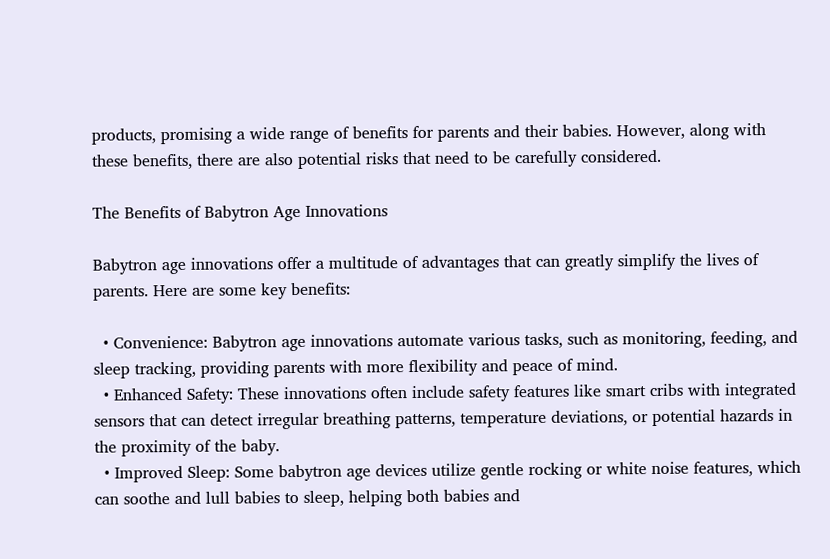products, promising a wide range of benefits for parents and their babies. However, along with these benefits, there are also potential risks that need to be carefully considered.

The Benefits of Babytron Age Innovations

Babytron age innovations offer a multitude of advantages that can greatly simplify the lives of parents. Here are some key benefits:

  • Convenience: Babytron age innovations automate various tasks, such as monitoring, feeding, and sleep tracking, providing parents with more flexibility and peace of mind.
  • Enhanced Safety: These innovations often include safety features like smart cribs with integrated sensors that can detect irregular breathing patterns, temperature deviations, or potential hazards in the proximity of the baby.
  • Improved Sleep: Some babytron age devices utilize gentle rocking or white noise features, which can soothe and lull babies to sleep, helping both babies and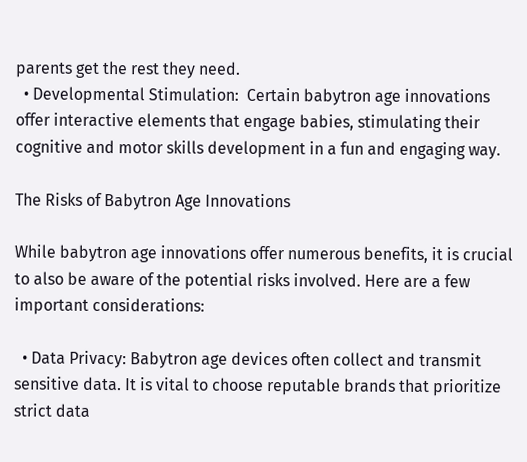parents get the rest they need.
  • Developmental Stimulation:  Certain babytron age innovations offer interactive elements that engage babies, stimulating their cognitive and motor skills development in a fun and engaging way.

The Risks of Babytron Age Innovations

While babytron age innovations offer numerous benefits, it is crucial to also be aware of the potential risks involved. Here are a few important considerations:

  • Data Privacy: Babytron age devices often collect and transmit sensitive data. It is vital to choose reputable brands that prioritize strict data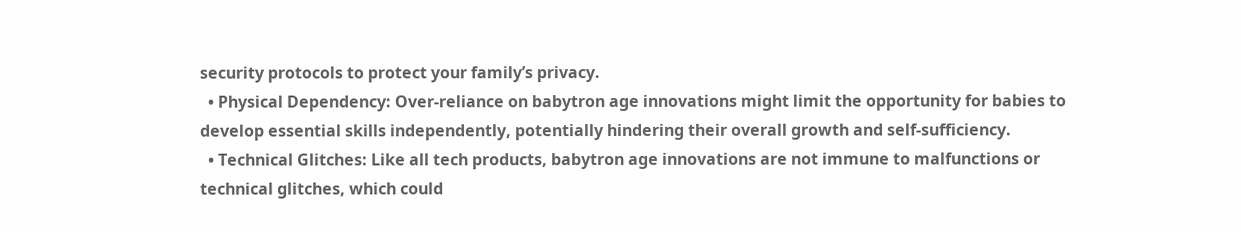security protocols to protect your family’s privacy.
  • Physical Dependency: Over-reliance on babytron age innovations might limit the opportunity for babies to develop essential skills independently, potentially hindering their overall growth and self-sufficiency.
  • Technical Glitches: Like all tech products, babytron age innovations are not immune to malfunctions or technical glitches, which could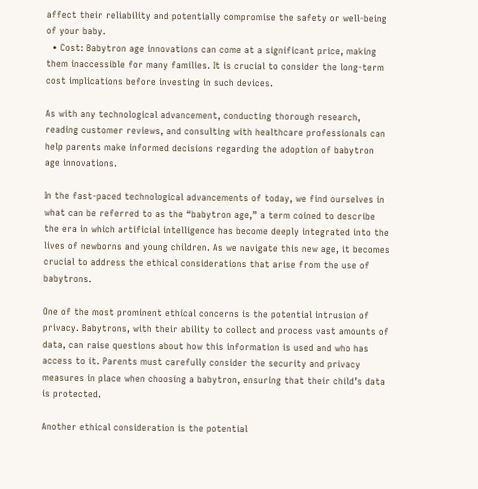affect their reliability and potentially compromise the safety or well-being of your baby.
  • Cost: Babytron age innovations can come at a significant price, making them inaccessible for many families. It is crucial to consider the long-term cost implications before investing in such devices.

As with any technological advancement, conducting thorough research, reading customer reviews, and consulting with healthcare professionals can help parents make informed decisions regarding the adoption of babytron age innovations.

In the fast-paced technological advancements of today, we find ourselves in what can be referred to as the “babytron age,” a term coined to describe the era in which artificial intelligence has become deeply integrated into the lives of newborns and young children. As we navigate this new age, it becomes crucial to address the ethical considerations that arise from the use of babytrons.

One of the most prominent ethical concerns is the potential intrusion of privacy. Babytrons, with their ability to collect and process vast amounts of data, can raise questions about how this information is used and who has access to it. Parents must carefully consider the security and privacy measures in place when choosing a babytron, ensuring that their child’s data is protected.

Another ethical consideration is the potential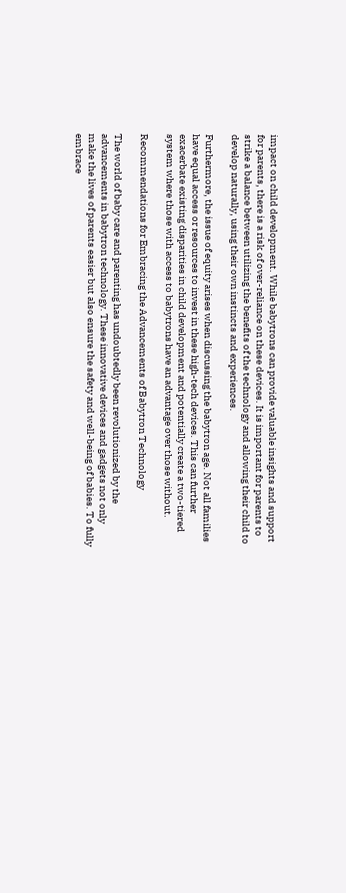impact on child development. While babytrons can provide valuable insights and support for parents, there is a risk of over-reliance on these devices. It is important for parents to strike a balance between utilizing the benefits of the technology and allowing their child to develop naturally, using their own instincts and experiences.

Furthermore, the issue of equity arises when discussing the babytron age. Not all families have equal access or resources to invest in these high-tech devices. This can further exacerbate existing disparities in child development and potentially create a two-tiered system where those with access to babytrons have an advantage over those without.

Recommendations for Embracing the Advancements of Babytron Technology

The world of baby care and parenting has undoubtedly been revolutionized by the advancements in babytron technology. These innovative devices and gadgets not only make the lives of parents easier but also ensure the safety and well-being of babies. To fully embrace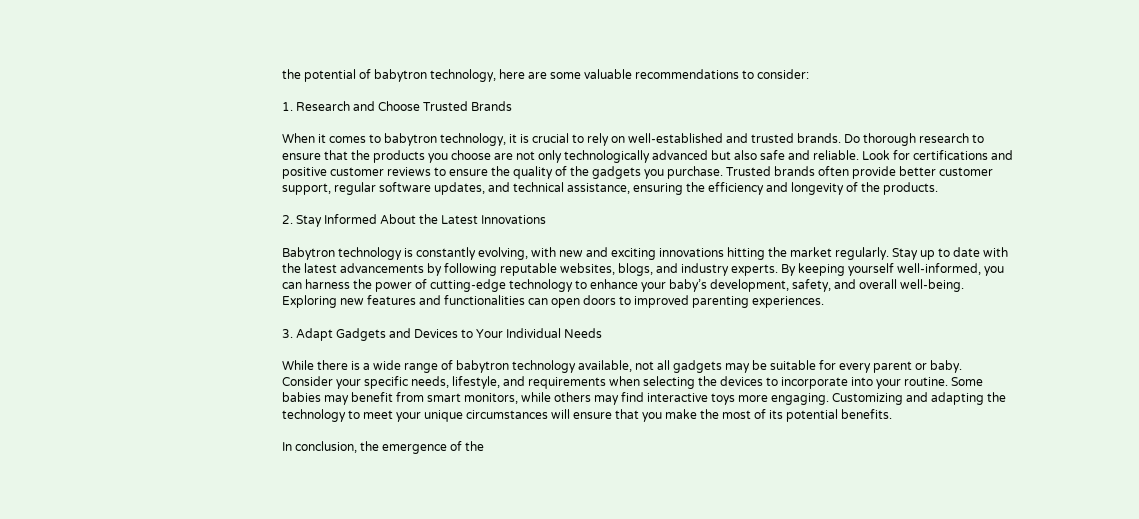the potential of babytron technology, here are some valuable recommendations to consider:

1. Research and Choose Trusted Brands

When it comes to babytron technology, it is crucial to rely on well-established and trusted brands. Do thorough research to ensure that the products you choose are not only technologically advanced but also safe and reliable. Look for certifications and positive customer reviews to ensure the quality of the gadgets you purchase. Trusted brands often provide better customer support, regular software updates, and technical assistance, ensuring the efficiency and longevity of the products.

2. Stay Informed About the Latest Innovations

Babytron technology is constantly evolving, with new and exciting innovations hitting the market regularly. Stay up to date with the latest advancements by following reputable websites, blogs, and industry experts. By keeping yourself well-informed, you can harness the power of cutting-edge technology to enhance your baby’s development, safety, and overall well-being. Exploring new features and functionalities can open doors to improved parenting experiences.

3. Adapt Gadgets and Devices to Your Individual Needs

While there is a wide range of babytron technology available, not all gadgets may be suitable for every parent or baby. Consider your specific needs, lifestyle, and requirements when selecting the devices to incorporate into your routine. Some babies may benefit from smart monitors, while others may find interactive toys more engaging. Customizing and adapting the technology to meet your unique circumstances will ensure that you make the most of its potential benefits.

In conclusion, the emergence of the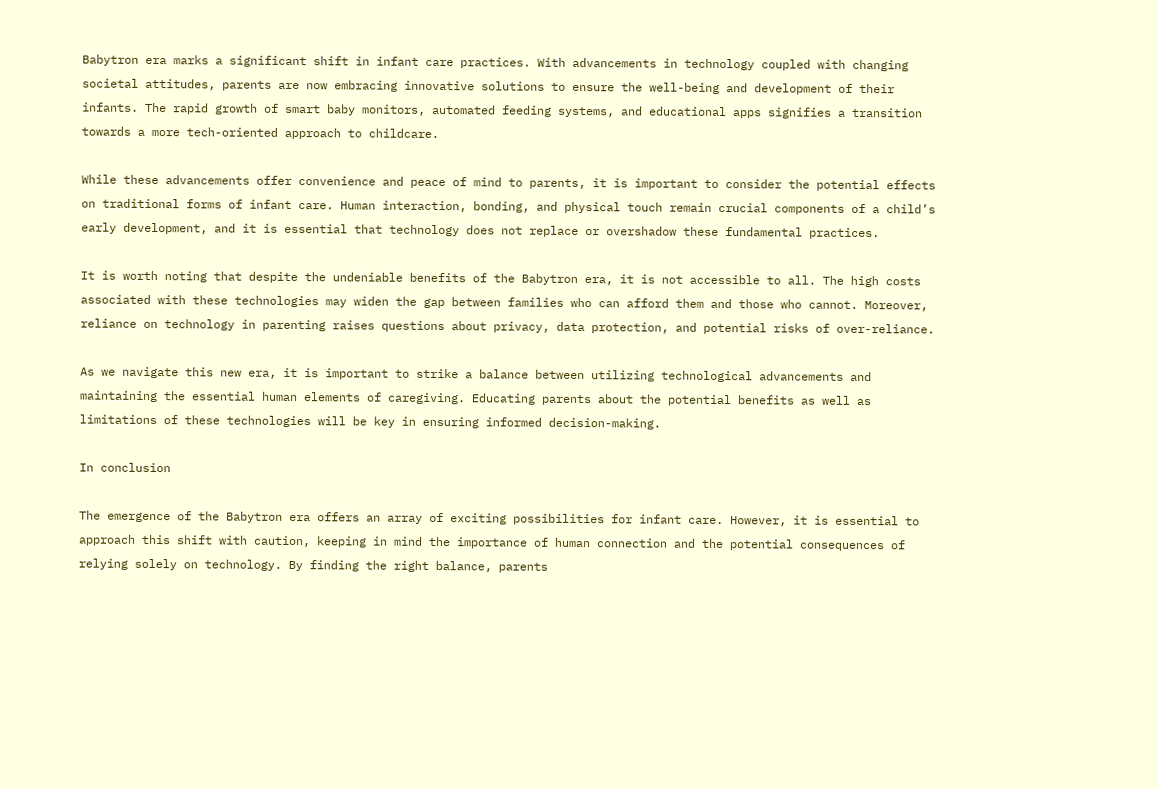Babytron era marks a significant shift in infant care practices. With advancements in technology coupled with changing societal attitudes, parents are now embracing innovative solutions to ensure the well-being and development of their infants. The rapid growth of smart baby monitors, automated feeding systems, and educational apps signifies a transition towards a more tech-oriented approach to childcare.

While these advancements offer convenience and peace of mind to parents, it is important to consider the potential effects on traditional forms of infant care. Human interaction, bonding, and physical touch remain crucial components of a child’s early development, and it is essential that technology does not replace or overshadow these fundamental practices.

It is worth noting that despite the undeniable benefits of the Babytron era, it is not accessible to all. The high costs associated with these technologies may widen the gap between families who can afford them and those who cannot. Moreover, reliance on technology in parenting raises questions about privacy, data protection, and potential risks of over-reliance.

As we navigate this new era, it is important to strike a balance between utilizing technological advancements and maintaining the essential human elements of caregiving. Educating parents about the potential benefits as well as limitations of these technologies will be key in ensuring informed decision-making.

In conclusion

The emergence of the Babytron era offers an array of exciting possibilities for infant care. However, it is essential to approach this shift with caution, keeping in mind the importance of human connection and the potential consequences of relying solely on technology. By finding the right balance, parents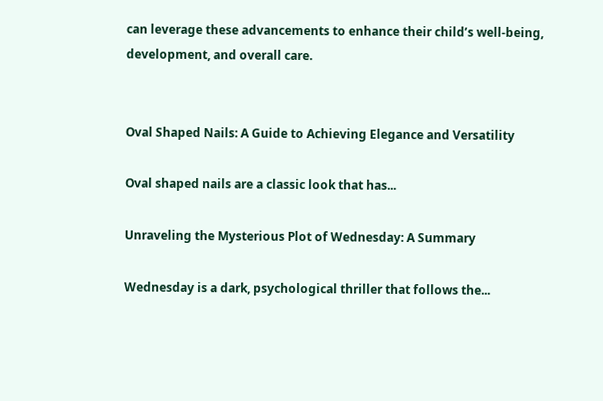can leverage these advancements to enhance their child’s well-being, development, and overall care.


Oval Shaped Nails: A Guide to Achieving Elegance and Versatility

Oval shaped nails are a classic look that has...

Unraveling the Mysterious Plot of Wednesday: A Summary

Wednesday is a dark, psychological thriller that follows the...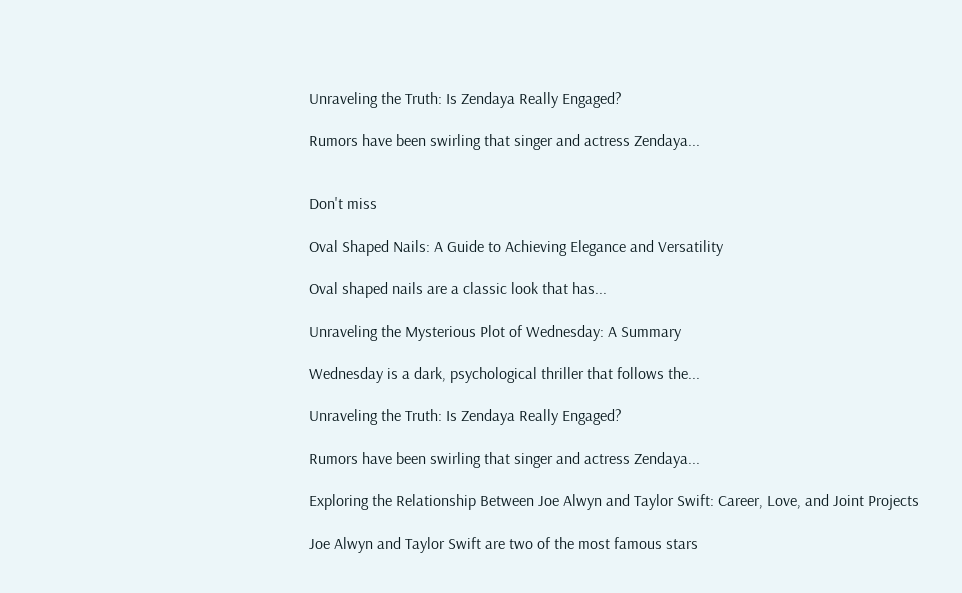Unraveling the Truth: Is Zendaya Really Engaged?

Rumors have been swirling that singer and actress Zendaya...


Don't miss

Oval Shaped Nails: A Guide to Achieving Elegance and Versatility

Oval shaped nails are a classic look that has...

Unraveling the Mysterious Plot of Wednesday: A Summary

Wednesday is a dark, psychological thriller that follows the...

Unraveling the Truth: Is Zendaya Really Engaged?

Rumors have been swirling that singer and actress Zendaya...

Exploring the Relationship Between Joe Alwyn and Taylor Swift: Career, Love, and Joint Projects

Joe Alwyn and Taylor Swift are two of the most famous stars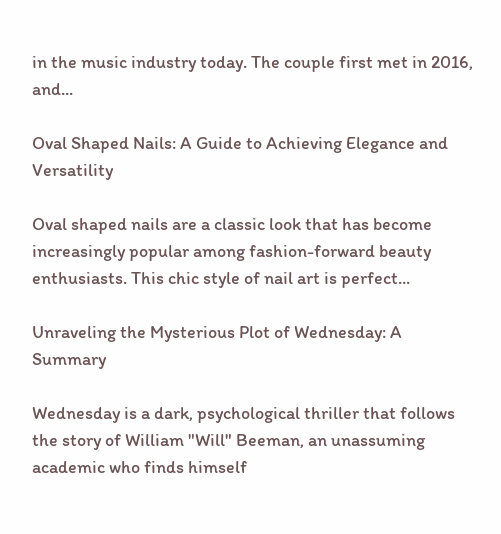in the music industry today. The couple first met in 2016, and...

Oval Shaped Nails: A Guide to Achieving Elegance and Versatility

Oval shaped nails are a classic look that has become increasingly popular among fashion-forward beauty enthusiasts. This chic style of nail art is perfect...

Unraveling the Mysterious Plot of Wednesday: A Summary

Wednesday is a dark, psychological thriller that follows the story of William "Will" Beeman, an unassuming academic who finds himself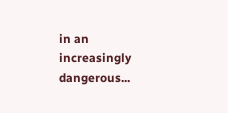in an increasingly dangerous...